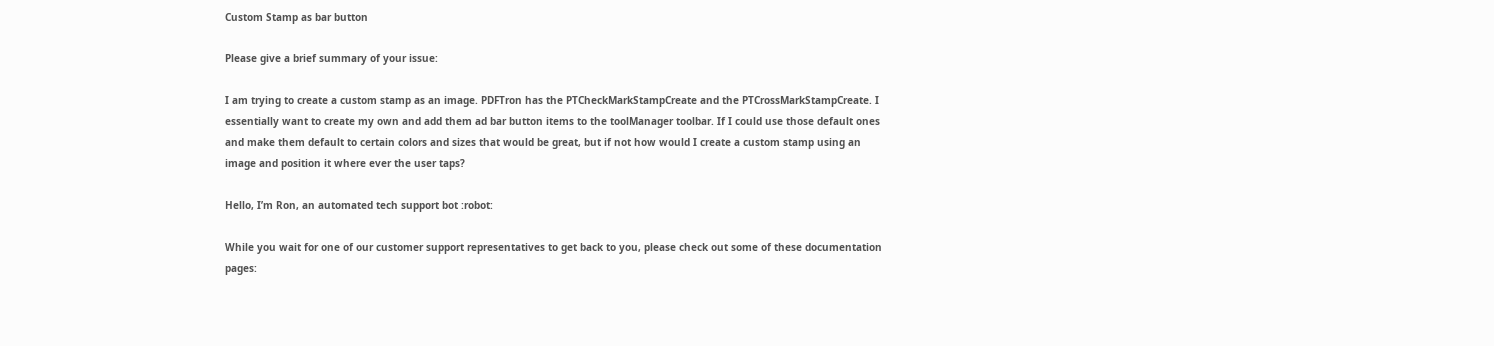Custom Stamp as bar button

Please give a brief summary of your issue:

I am trying to create a custom stamp as an image. PDFTron has the PTCheckMarkStampCreate and the PTCrossMarkStampCreate. I essentially want to create my own and add them ad bar button items to the toolManager toolbar. If I could use those default ones and make them default to certain colors and sizes that would be great, but if not how would I create a custom stamp using an image and position it where ever the user taps?

Hello, I’m Ron, an automated tech support bot :robot:

While you wait for one of our customer support representatives to get back to you, please check out some of these documentation pages: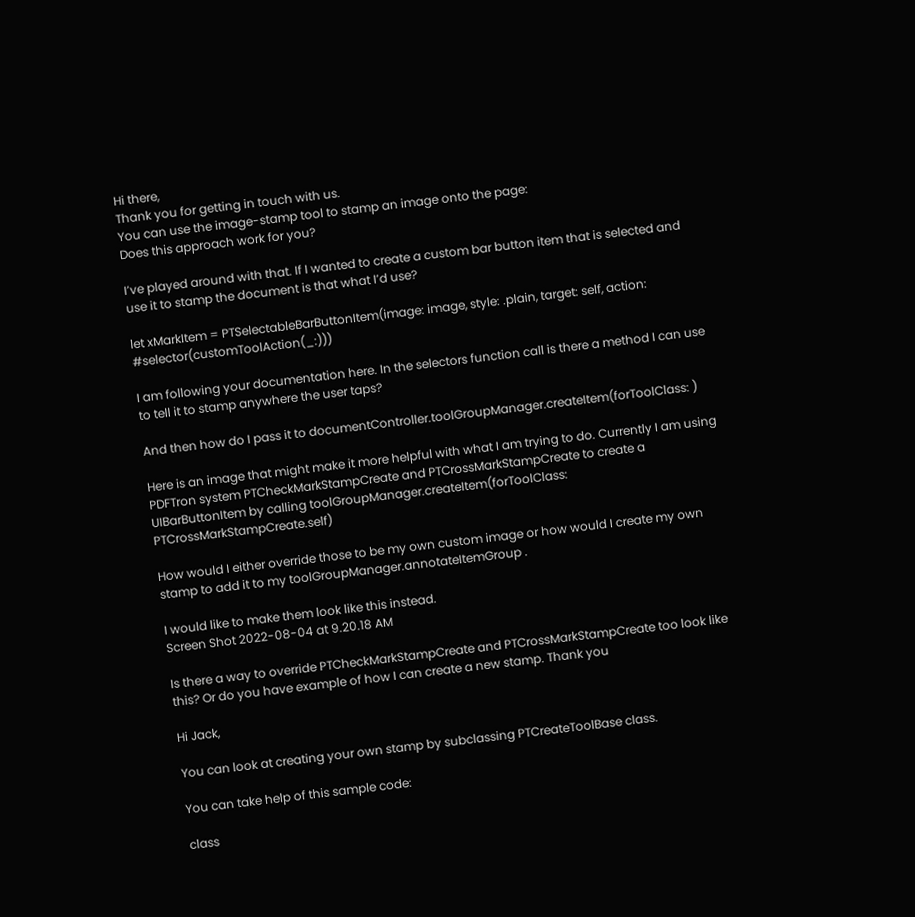Hi there,
Thank you for getting in touch with us.
You can use the image-stamp tool to stamp an image onto the page:
Does this approach work for you?

I’ve played around with that. If I wanted to create a custom bar button item that is selected and use it to stamp the document is that what I’d use?

let xMarkItem = PTSelectableBarButtonItem(image: image, style: .plain, target: self, action: #selector(customToolAction(_:)))

I am following your documentation here. In the selectors function call is there a method I can use to tell it to stamp anywhere the user taps?

And then how do I pass it to documentController.toolGroupManager.createItem(forToolClass: )

Here is an image that might make it more helpful with what I am trying to do. Currently I am using PDFTron system PTCheckMarkStampCreate and PTCrossMarkStampCreate to create a UIBarButtonItem by calling toolGroupManager.createItem(forToolClass: PTCrossMarkStampCreate.self)

How would I either override those to be my own custom image or how would I create my own stamp to add it to my toolGroupManager.annotateItemGroup .

I would like to make them look like this instead.
Screen Shot 2022-08-04 at 9.20.18 AM

Is there a way to override PTCheckMarkStampCreate and PTCrossMarkStampCreate too look like this? Or do you have example of how I can create a new stamp. Thank you

Hi Jack,

You can look at creating your own stamp by subclassing PTCreateToolBase class.

You can take help of this sample code:

class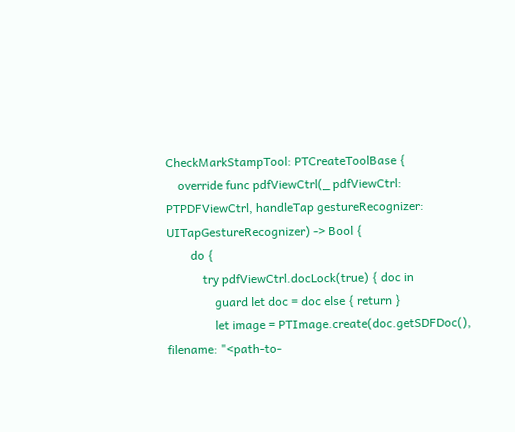CheckMarkStampTool: PTCreateToolBase {
    override func pdfViewCtrl(_ pdfViewCtrl: PTPDFViewCtrl, handleTap gestureRecognizer: UITapGestureRecognizer) -> Bool {
        do {
            try pdfViewCtrl.docLock(true) { doc in
                guard let doc = doc else { return }
                let image = PTImage.create(doc.getSDFDoc(), filename: "<path-to-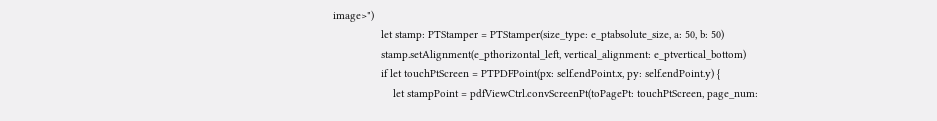image>")
                let stamp: PTStamper = PTStamper(size_type: e_ptabsolute_size, a: 50, b: 50)
                stamp.setAlignment(e_pthorizontal_left, vertical_alignment: e_ptvertical_bottom)
                if let touchPtScreen = PTPDFPoint(px: self.endPoint.x, py: self.endPoint.y) {
                    let stampPoint = pdfViewCtrl.convScreenPt(toPagePt: touchPtScreen, page_num: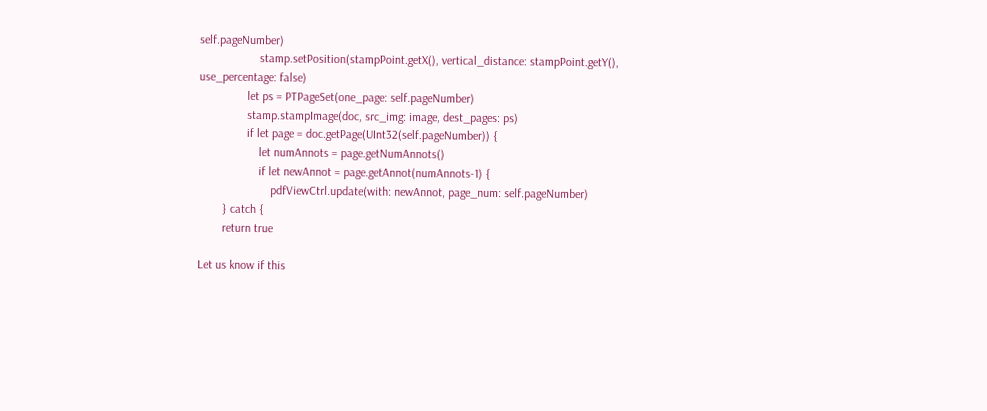self.pageNumber)
                    stamp.setPosition(stampPoint.getX(), vertical_distance: stampPoint.getY(), use_percentage: false)
                let ps = PTPageSet(one_page: self.pageNumber)
                stamp.stampImage(doc, src_img: image, dest_pages: ps)
                if let page = doc.getPage(UInt32(self.pageNumber)) {
                    let numAnnots = page.getNumAnnots()
                    if let newAnnot = page.getAnnot(numAnnots-1) {
                        pdfViewCtrl.update(with: newAnnot, page_num: self.pageNumber)
        } catch {
        return true

Let us know if this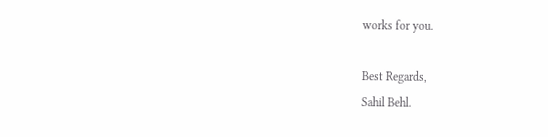works for you.

Best Regards,
Sahil Behl.